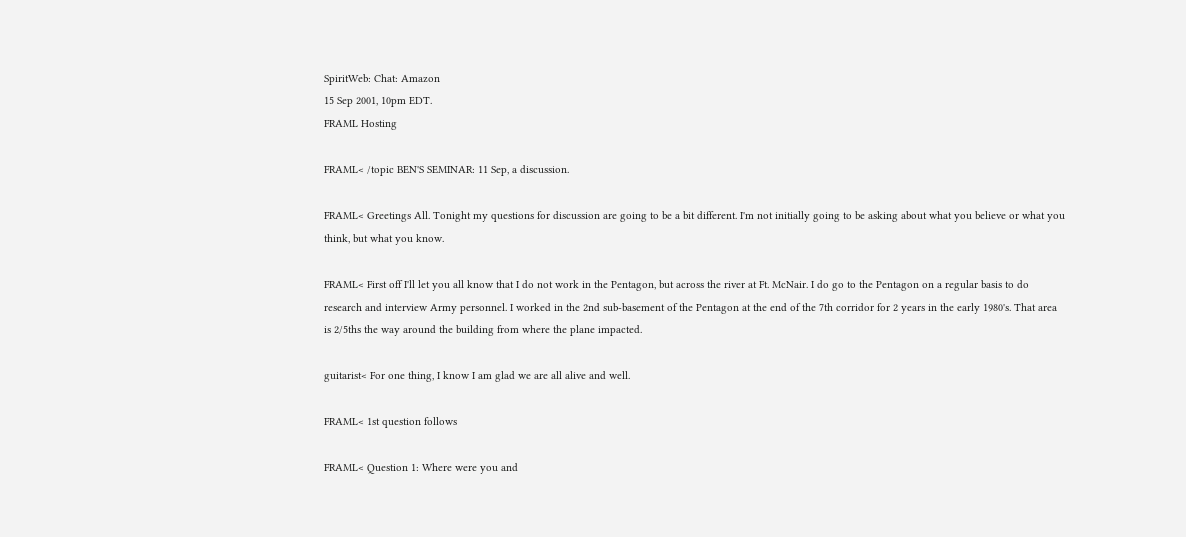SpiritWeb: Chat: Amazon
15 Sep 2001, 10pm EDT.
FRAML Hosting

FRAML< /topic BEN'S SEMINAR: 11 Sep, a discussion.

FRAML< Greetings All. Tonight my questions for discussion are going to be a bit different. I'm not initially going to be asking about what you believe or what you think, but what you know.

FRAML< First off I'll let you all know that I do not work in the Pentagon, but across the river at Ft. McNair. I do go to the Pentagon on a regular basis to do research and interview Army personnel. I worked in the 2nd sub-basement of the Pentagon at the end of the 7th corridor for 2 years in the early 1980's. That area is 2/5ths the way around the building from where the plane impacted.

guitarist< For one thing, I know I am glad we are all alive and well.

FRAML< 1st question follows

FRAML< Question 1: Where were you and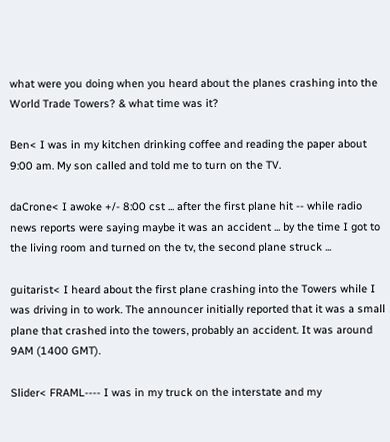what were you doing when you heard about the planes crashing into the World Trade Towers? & what time was it?

Ben< I was in my kitchen drinking coffee and reading the paper about 9:00 am. My son called and told me to turn on the TV.

daCrone< I awoke +/- 8:00 cst ... after the first plane hit -- while radio news reports were saying maybe it was an accident ... by the time I got to the living room and turned on the tv, the second plane struck ...

guitarist< I heard about the first plane crashing into the Towers while I was driving in to work. The announcer initially reported that it was a small plane that crashed into the towers, probably an accident. It was around 9AM (1400 GMT).

Slider< FRAML---- I was in my truck on the interstate and my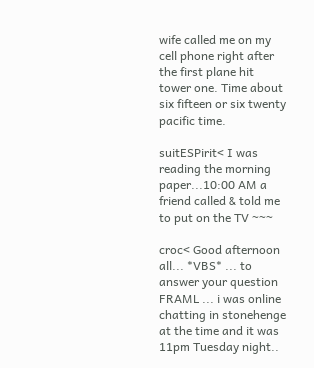wife called me on my cell phone right after the first plane hit tower one. Time about six fifteen or six twenty pacific time.

suitESPirit< I was reading the morning paper...10:00 AM a friend called & told me to put on the TV ~~~

croc< Good afternoon all... *VBS* ... to answer your question FRAML ... i was online chatting in stonehenge at the time and it was 11pm Tuesday night..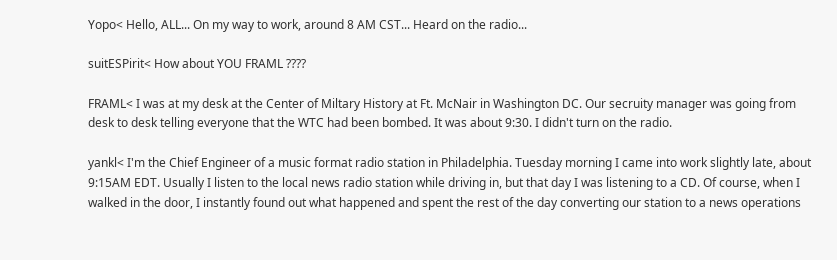Yopo< Hello, ALL... On my way to work, around 8 AM CST... Heard on the radio...

suitESPirit< How about YOU FRAML ????

FRAML< I was at my desk at the Center of Miltary History at Ft. McNair in Washington DC. Our secruity manager was going from desk to desk telling everyone that the WTC had been bombed. It was about 9:30. I didn't turn on the radio.

yankl< I'm the Chief Engineer of a music format radio station in Philadelphia. Tuesday morning I came into work slightly late, about 9:15AM EDT. Usually I listen to the local news radio station while driving in, but that day I was listening to a CD. Of course, when I walked in the door, I instantly found out what happened and spent the rest of the day converting our station to a news operations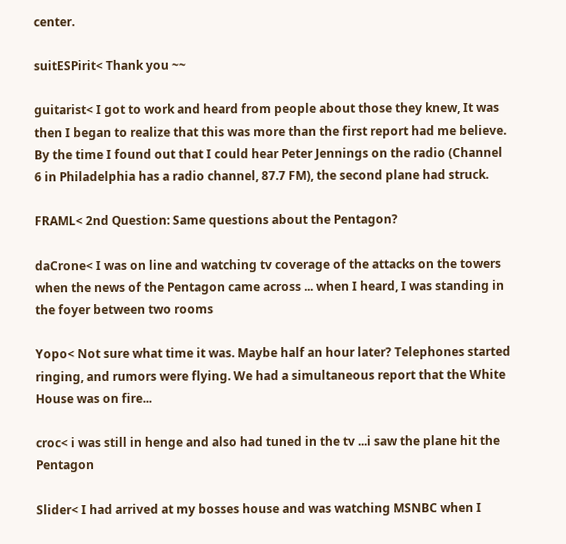center.

suitESPirit< Thank you ~~

guitarist< I got to work and heard from people about those they knew, It was then I began to realize that this was more than the first report had me believe. By the time I found out that I could hear Peter Jennings on the radio (Channel 6 in Philadelphia has a radio channel, 87.7 FM), the second plane had struck.

FRAML< 2nd Question: Same questions about the Pentagon?

daCrone< I was on line and watching tv coverage of the attacks on the towers when the news of the Pentagon came across ... when I heard, I was standing in the foyer between two rooms

Yopo< Not sure what time it was. Maybe half an hour later? Telephones started ringing, and rumors were flying. We had a simultaneous report that the White House was on fire...

croc< i was still in henge and also had tuned in the tv ...i saw the plane hit the Pentagon

Slider< I had arrived at my bosses house and was watching MSNBC when I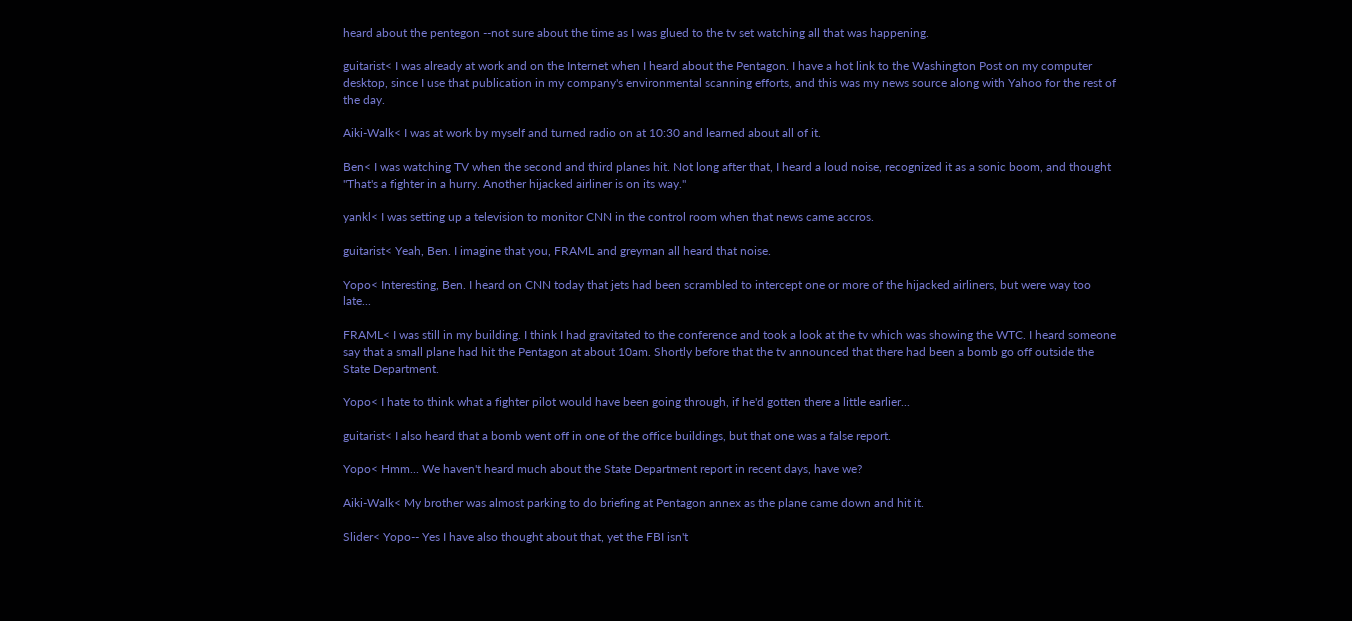heard about the pentegon --not sure about the time as I was glued to the tv set watching all that was happening.

guitarist< I was already at work and on the Internet when I heard about the Pentagon. I have a hot link to the Washington Post on my computer desktop, since I use that publication in my company's environmental scanning efforts, and this was my news source along with Yahoo for the rest of the day.

Aiki-Walk< I was at work by myself and turned radio on at 10:30 and learned about all of it.

Ben< I was watching TV when the second and third planes hit. Not long after that, I heard a loud noise, recognized it as a sonic boom, and thought "That's a fighter in a hurry. Another hijacked airliner is on its way."

yankl< I was setting up a television to monitor CNN in the control room when that news came accros.

guitarist< Yeah, Ben. I imagine that you, FRAML and greyman all heard that noise.

Yopo< Interesting, Ben. I heard on CNN today that jets had been scrambled to intercept one or more of the hijacked airliners, but were way too late...

FRAML< I was still in my building. I think I had gravitated to the conference and took a look at the tv which was showing the WTC. I heard someone say that a small plane had hit the Pentagon at about 10am. Shortly before that the tv announced that there had been a bomb go off outside the State Department.

Yopo< I hate to think what a fighter pilot would have been going through, if he'd gotten there a little earlier...

guitarist< I also heard that a bomb went off in one of the office buildings, but that one was a false report.

Yopo< Hmm... We haven't heard much about the State Department report in recent days, have we?

Aiki-Walk< My brother was almost parking to do briefing at Pentagon annex as the plane came down and hit it.

Slider< Yopo-- Yes I have also thought about that, yet the FBI isn't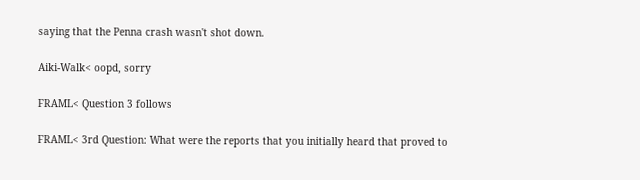saying that the Penna crash wasn't shot down.

Aiki-Walk< oopd, sorry

FRAML< Question 3 follows

FRAML< 3rd Question: What were the reports that you initially heard that proved to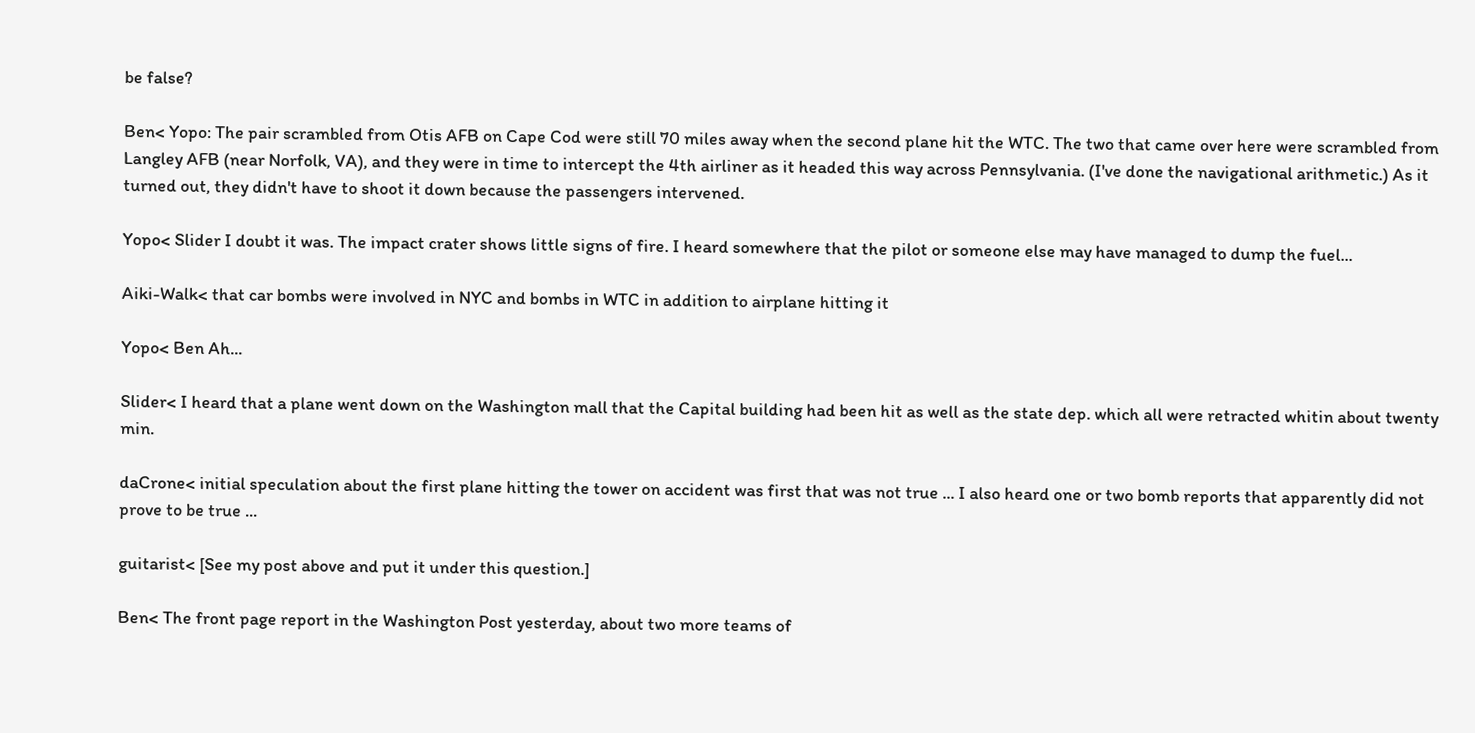be false?

Ben< Yopo: The pair scrambled from Otis AFB on Cape Cod were still 70 miles away when the second plane hit the WTC. The two that came over here were scrambled from Langley AFB (near Norfolk, VA), and they were in time to intercept the 4th airliner as it headed this way across Pennsylvania. (I've done the navigational arithmetic.) As it turned out, they didn't have to shoot it down because the passengers intervened.

Yopo< Slider I doubt it was. The impact crater shows little signs of fire. I heard somewhere that the pilot or someone else may have managed to dump the fuel...

Aiki-Walk< that car bombs were involved in NYC and bombs in WTC in addition to airplane hitting it

Yopo< Ben Ah...

Slider< I heard that a plane went down on the Washington mall that the Capital building had been hit as well as the state dep. which all were retracted whitin about twenty min.

daCrone< initial speculation about the first plane hitting the tower on accident was first that was not true ... I also heard one or two bomb reports that apparently did not prove to be true ...

guitarist< [See my post above and put it under this question.]

Ben< The front page report in the Washington Post yesterday, about two more teams of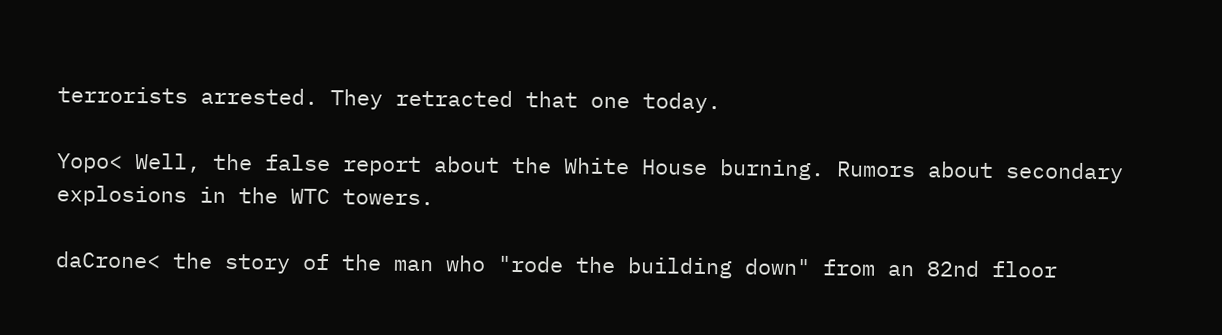terrorists arrested. They retracted that one today.

Yopo< Well, the false report about the White House burning. Rumors about secondary explosions in the WTC towers.

daCrone< the story of the man who "rode the building down" from an 82nd floor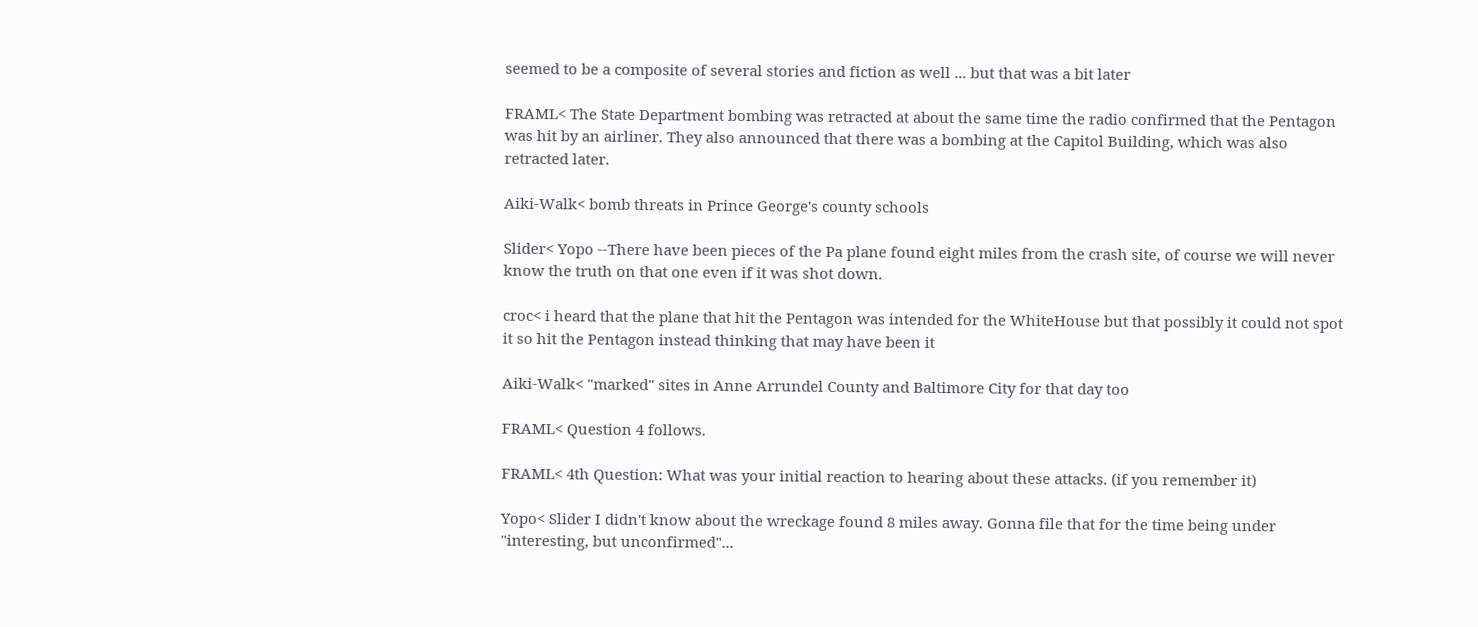seemed to be a composite of several stories and fiction as well ... but that was a bit later

FRAML< The State Department bombing was retracted at about the same time the radio confirmed that the Pentagon was hit by an airliner. They also announced that there was a bombing at the Capitol Building, which was also retracted later.

Aiki-Walk< bomb threats in Prince George's county schools

Slider< Yopo --There have been pieces of the Pa plane found eight miles from the crash site, of course we will never know the truth on that one even if it was shot down.

croc< i heard that the plane that hit the Pentagon was intended for the WhiteHouse but that possibly it could not spot it so hit the Pentagon instead thinking that may have been it

Aiki-Walk< "marked" sites in Anne Arrundel County and Baltimore City for that day too

FRAML< Question 4 follows.

FRAML< 4th Question: What was your initial reaction to hearing about these attacks. (if you remember it)

Yopo< Slider I didn't know about the wreckage found 8 miles away. Gonna file that for the time being under "interesting, but unconfirmed"...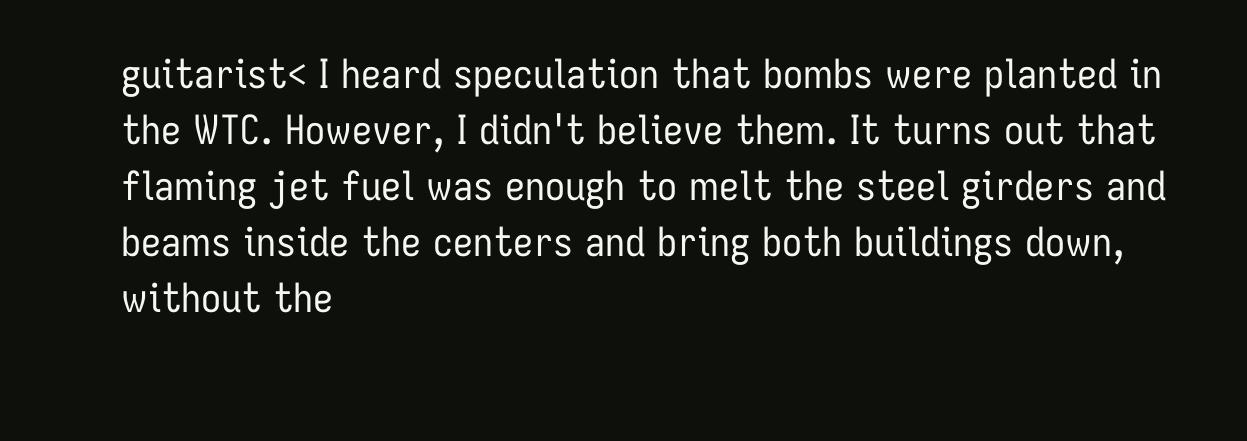guitarist< I heard speculation that bombs were planted in the WTC. However, I didn't believe them. It turns out that flaming jet fuel was enough to melt the steel girders and beams inside the centers and bring both buildings down, without the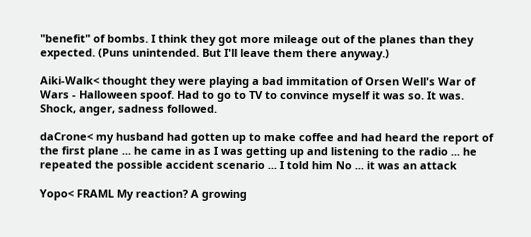"benefit" of bombs. I think they got more mileage out of the planes than they expected. (Puns unintended. But I'll leave them there anyway.)

Aiki-Walk< thought they were playing a bad immitation of Orsen Well's War of Wars - Halloween spoof. Had to go to TV to convince myself it was so. It was. Shock, anger, sadness followed.

daCrone< my husband had gotten up to make coffee and had heard the report of the first plane ... he came in as I was getting up and listening to the radio ... he repeated the possible accident scenario ... I told him No ... it was an attack

Yopo< FRAML My reaction? A growing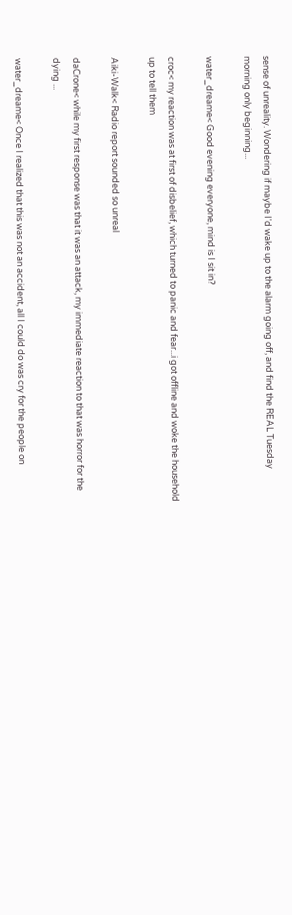sense of unreality. Wondering if maybe I'd wake up to the alarm going off, and find the REAL Tuesday morning only beginning...

water_dreame< Good evening everyone, mind is I sit in?

croc< my reaction was at first of disbelief, which turned to panic and fear...i got offline and woke the household up to tell them

Aiki-Walk< Radio report sounded so unreal

daCrone< while my first response was that it was an attack, my immediate reaction to that was horror for the dying ...

water_dreame< Once I realized that this was not an accident, all I could do was cry for the people on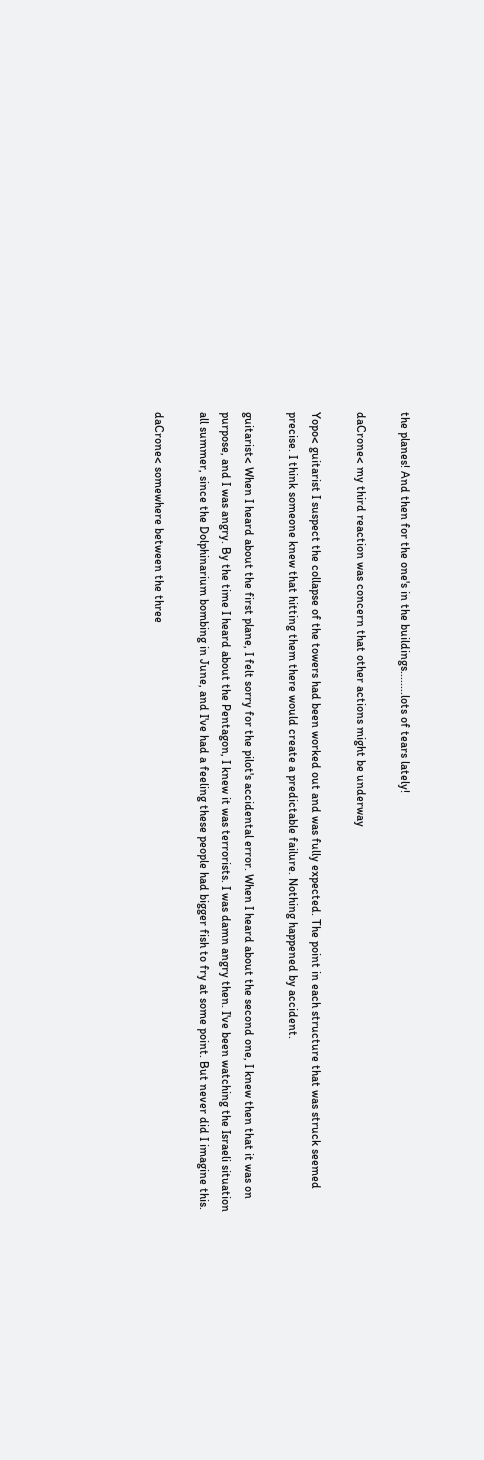the planes! And then for the one's in the buildings........lots of tears lately!

daCrone< my third reaction was concern that other actions might be underway

Yopo< guitarist I suspect the collapse of the towers had been worked out and was fully expected. The point in each structure that was struck seemed precise. I think someone knew that hitting them there would create a predictable failure. Nothing happened by accident.

guitarist< When I heard about the first plane, I felt sorry for the pilot's accidental error. When I heard about the second one, I knew then that it was on purpose, and I was angry. By the time I heard about the Pentagon, I knew it was terrorists. I was damn angry then. I've been watching the Israeli situation all summer, since the Dolphinarium bombing in June, and I've had a feeling these people had bigger fish to fry at some point. But never did I imagine this.

daCrone< somewhere between the three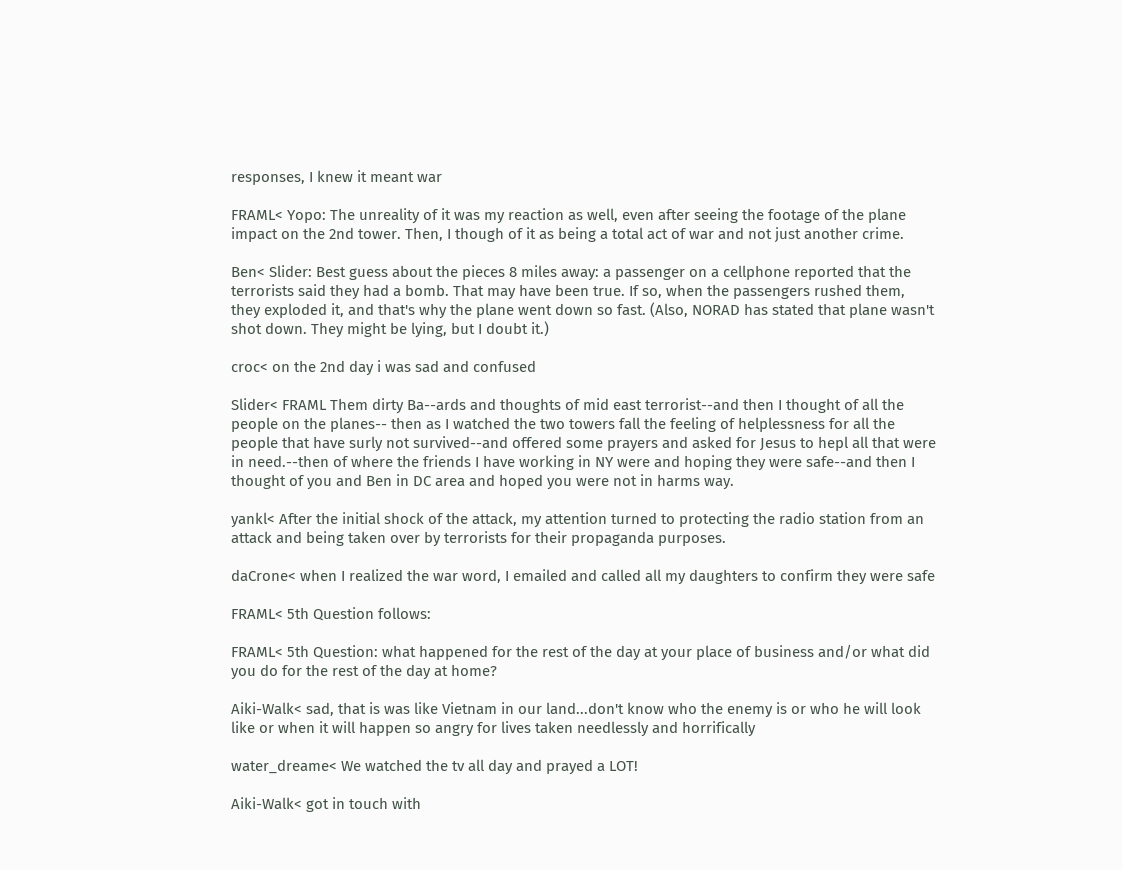responses, I knew it meant war

FRAML< Yopo: The unreality of it was my reaction as well, even after seeing the footage of the plane impact on the 2nd tower. Then, I though of it as being a total act of war and not just another crime.

Ben< Slider: Best guess about the pieces 8 miles away: a passenger on a cellphone reported that the terrorists said they had a bomb. That may have been true. If so, when the passengers rushed them, they exploded it, and that's why the plane went down so fast. (Also, NORAD has stated that plane wasn't shot down. They might be lying, but I doubt it.)

croc< on the 2nd day i was sad and confused

Slider< FRAML Them dirty Ba--ards and thoughts of mid east terrorist--and then I thought of all the people on the planes-- then as I watched the two towers fall the feeling of helplessness for all the people that have surly not survived--and offered some prayers and asked for Jesus to hepl all that were in need.--then of where the friends I have working in NY were and hoping they were safe--and then I thought of you and Ben in DC area and hoped you were not in harms way.

yankl< After the initial shock of the attack, my attention turned to protecting the radio station from an attack and being taken over by terrorists for their propaganda purposes.

daCrone< when I realized the war word, I emailed and called all my daughters to confirm they were safe

FRAML< 5th Question follows:

FRAML< 5th Question: what happened for the rest of the day at your place of business and/or what did you do for the rest of the day at home?

Aiki-Walk< sad, that is was like Vietnam in our land...don't know who the enemy is or who he will look like or when it will happen so angry for lives taken needlessly and horrifically

water_dreame< We watched the tv all day and prayed a LOT!

Aiki-Walk< got in touch with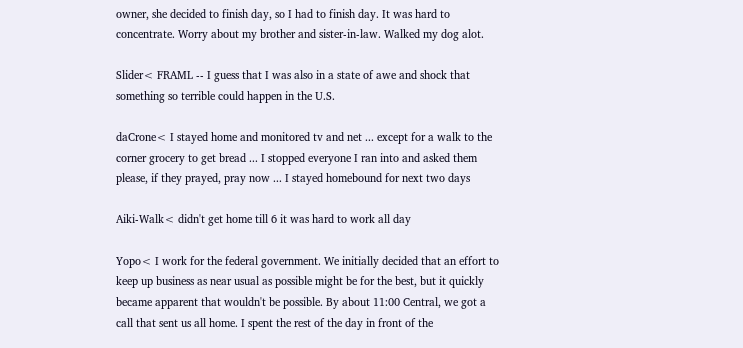owner, she decided to finish day, so I had to finish day. It was hard to concentrate. Worry about my brother and sister-in-law. Walked my dog alot.

Slider< FRAML -- I guess that I was also in a state of awe and shock that something so terrible could happen in the U.S.

daCrone< I stayed home and monitored tv and net ... except for a walk to the corner grocery to get bread ... I stopped everyone I ran into and asked them please, if they prayed, pray now ... I stayed homebound for next two days

Aiki-Walk< didn't get home till 6 it was hard to work all day

Yopo< I work for the federal government. We initially decided that an effort to keep up business as near usual as possible might be for the best, but it quickly became apparent that wouldn't be possible. By about 11:00 Central, we got a call that sent us all home. I spent the rest of the day in front of the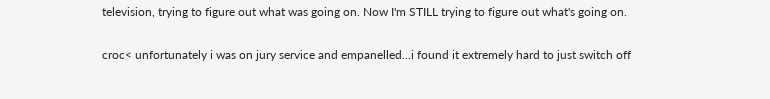television, trying to figure out what was going on. Now I'm STILL trying to figure out what's going on.

croc< unfortunately i was on jury service and empanelled...i found it extremely hard to just switch off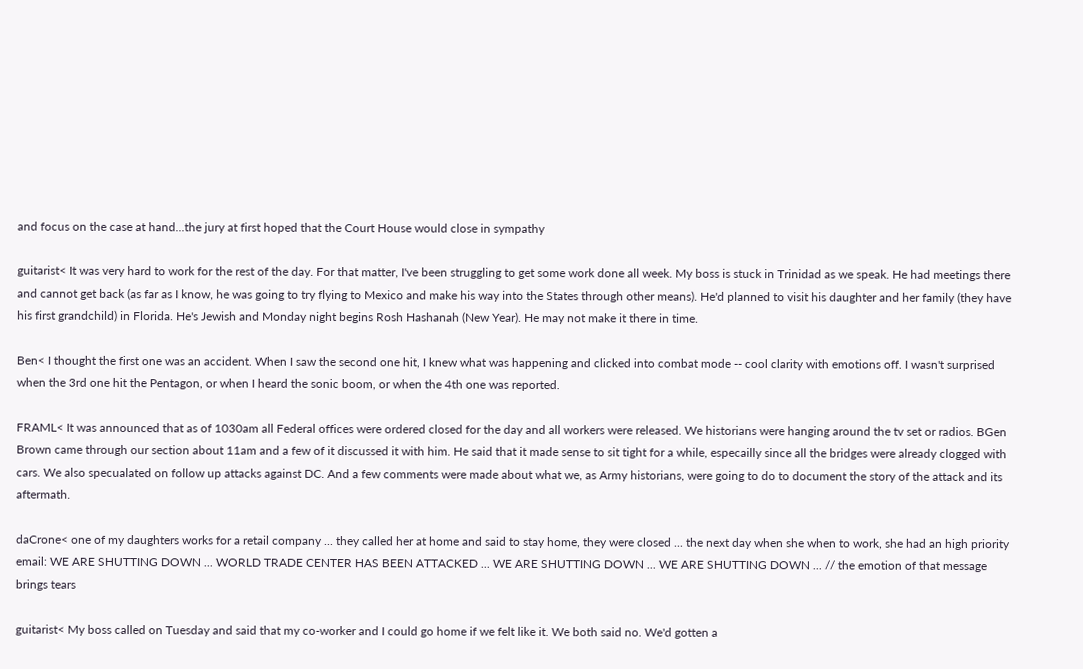and focus on the case at hand...the jury at first hoped that the Court House would close in sympathy

guitarist< It was very hard to work for the rest of the day. For that matter, I've been struggling to get some work done all week. My boss is stuck in Trinidad as we speak. He had meetings there and cannot get back (as far as I know, he was going to try flying to Mexico and make his way into the States through other means). He'd planned to visit his daughter and her family (they have his first grandchild) in Florida. He's Jewish and Monday night begins Rosh Hashanah (New Year). He may not make it there in time.

Ben< I thought the first one was an accident. When I saw the second one hit, I knew what was happening and clicked into combat mode -- cool clarity with emotions off. I wasn't surprised when the 3rd one hit the Pentagon, or when I heard the sonic boom, or when the 4th one was reported.

FRAML< It was announced that as of 1030am all Federal offices were ordered closed for the day and all workers were released. We historians were hanging around the tv set or radios. BGen Brown came through our section about 11am and a few of it discussed it with him. He said that it made sense to sit tight for a while, especailly since all the bridges were already clogged with cars. We also specualated on follow up attacks against DC. And a few comments were made about what we, as Army historians, were going to do to document the story of the attack and its aftermath.

daCrone< one of my daughters works for a retail company ... they called her at home and said to stay home, they were closed ... the next day when she when to work, she had an high priority email: WE ARE SHUTTING DOWN ... WORLD TRADE CENTER HAS BEEN ATTACKED ... WE ARE SHUTTING DOWN ... WE ARE SHUTTING DOWN ... // the emotion of that message brings tears

guitarist< My boss called on Tuesday and said that my co-worker and I could go home if we felt like it. We both said no. We'd gotten a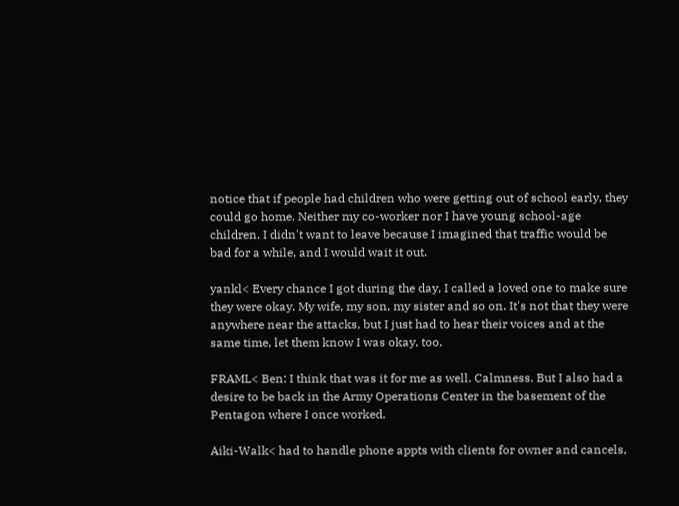notice that if people had children who were getting out of school early, they could go home. Neither my co-worker nor I have young school-age children. I didn't want to leave because I imagined that traffic would be bad for a while, and I would wait it out.

yankl< Every chance I got during the day, I called a loved one to make sure they were okay. My wife, my son, my sister and so on. It's not that they were anywhere near the attacks, but I just had to hear their voices and at the same time, let them know I was okay, too.

FRAML< Ben: I think that was it for me as well. Calmness. But I also had a desire to be back in the Army Operations Center in the basement of the Pentagon where I once worked.

Aiki-Walk< had to handle phone appts with clients for owner and cancels,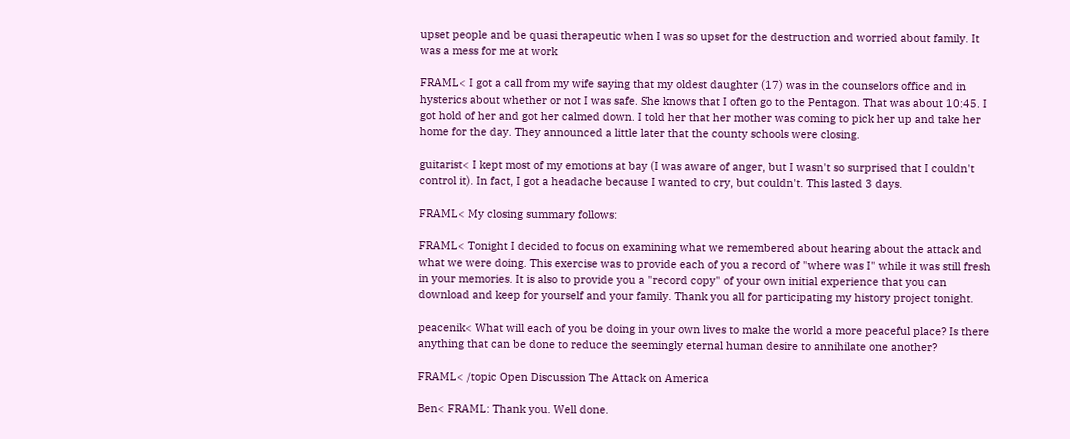upset people and be quasi therapeutic when I was so upset for the destruction and worried about family. It was a mess for me at work

FRAML< I got a call from my wife saying that my oldest daughter (17) was in the counselors office and in hysterics about whether or not I was safe. She knows that I often go to the Pentagon. That was about 10:45. I got hold of her and got her calmed down. I told her that her mother was coming to pick her up and take her home for the day. They announced a little later that the county schools were closing.

guitarist< I kept most of my emotions at bay (I was aware of anger, but I wasn't so surprised that I couldn't control it). In fact, I got a headache because I wanted to cry, but couldn't. This lasted 3 days.

FRAML< My closing summary follows:

FRAML< Tonight I decided to focus on examining what we remembered about hearing about the attack and what we were doing. This exercise was to provide each of you a record of "where was I" while it was still fresh in your memories. It is also to provide you a "record copy" of your own initial experience that you can download and keep for yourself and your family. Thank you all for participating my history project tonight.

peacenik< What will each of you be doing in your own lives to make the world a more peaceful place? Is there anything that can be done to reduce the seemingly eternal human desire to annihilate one another?

FRAML< /topic Open Discussion The Attack on America

Ben< FRAML: Thank you. Well done.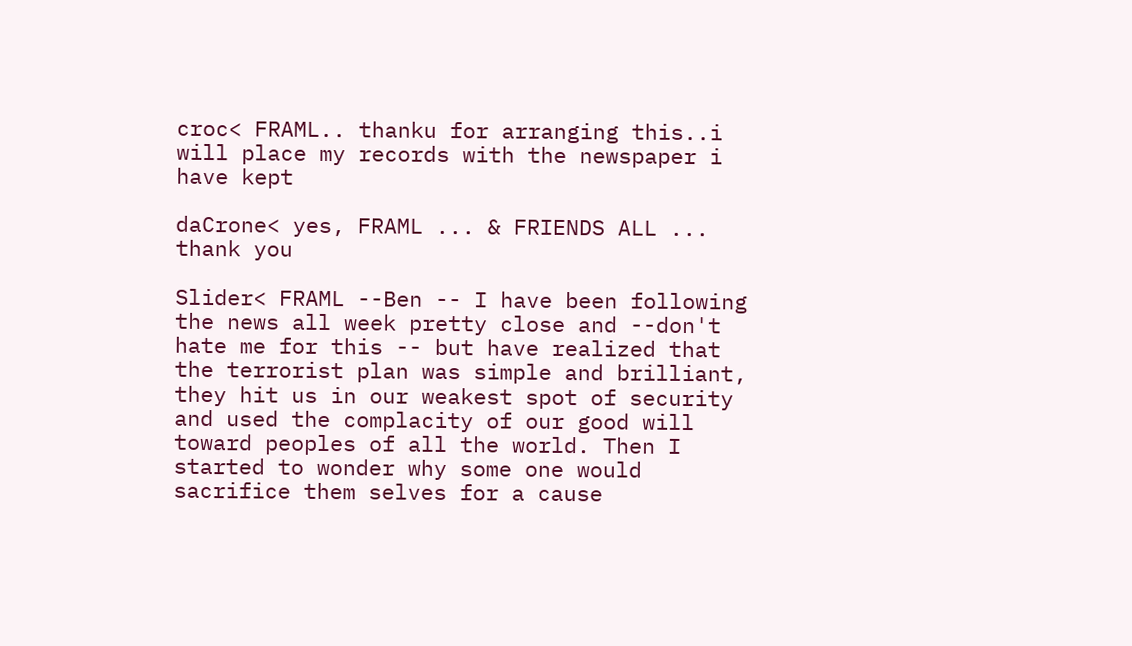croc< FRAML.. thanku for arranging this..i will place my records with the newspaper i have kept

daCrone< yes, FRAML ... & FRIENDS ALL ... thank you

Slider< FRAML --Ben -- I have been following the news all week pretty close and --don't hate me for this -- but have realized that the terrorist plan was simple and brilliant, they hit us in our weakest spot of security and used the complacity of our good will toward peoples of all the world. Then I started to wonder why some one would sacrifice them selves for a cause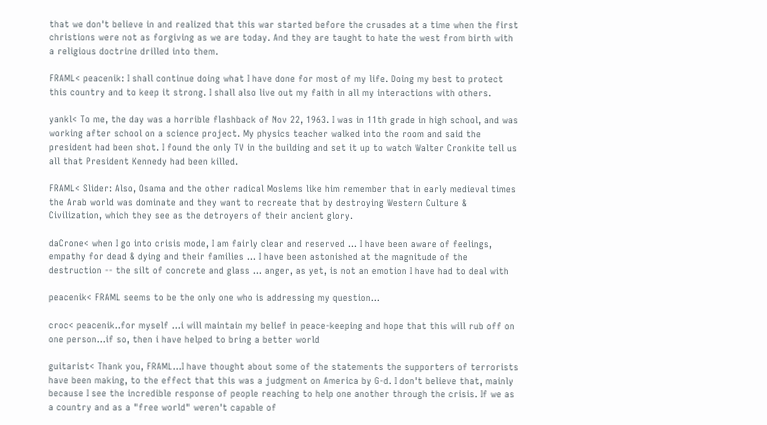that we don't believe in and realized that this war started before the crusades at a time when the first christions were not as forgiving as we are today. And they are taught to hate the west from birth with a religious doctrine drilled into them.

FRAML< peacenik: I shall continue doing what I have done for most of my life. Doing my best to protect this country and to keep it strong. I shall also live out my faith in all my interactions with others.

yankl< To me, the day was a horrible flashback of Nov 22, 1963. I was in 11th grade in high school, and was working after school on a science project. My physics teacher walked into the room and said the president had been shot. I found the only TV in the building and set it up to watch Walter Cronkite tell us all that President Kennedy had been killed.

FRAML< Slider: Also, Osama and the other radical Moslems like him remember that in early medieval times the Arab world was dominate and they want to recreate that by destroying Western Culture & Civilization, which they see as the detroyers of their ancient glory.

daCrone< when I go into crisis mode, I am fairly clear and reserved ... I have been aware of feelings, empathy for dead & dying and their families ... I have been astonished at the magnitude of the destruction -- the silt of concrete and glass ... anger, as yet, is not an emotion I have had to deal with

peacenik< FRAML seems to be the only one who is addressing my question...

croc< peacenik..for myself ...i will maintain my belief in peace-keeping and hope that this will rub off on one person...if so, then i have helped to bring a better world

guitarist< Thank you, FRAML...I have thought about some of the statements the supporters of terrorists have been making, to the effect that this was a judgment on America by G-d. I don't believe that, mainly because I see the incredible response of people reaching to help one another through the crisis. If we as a country and as a "free world" weren't capable of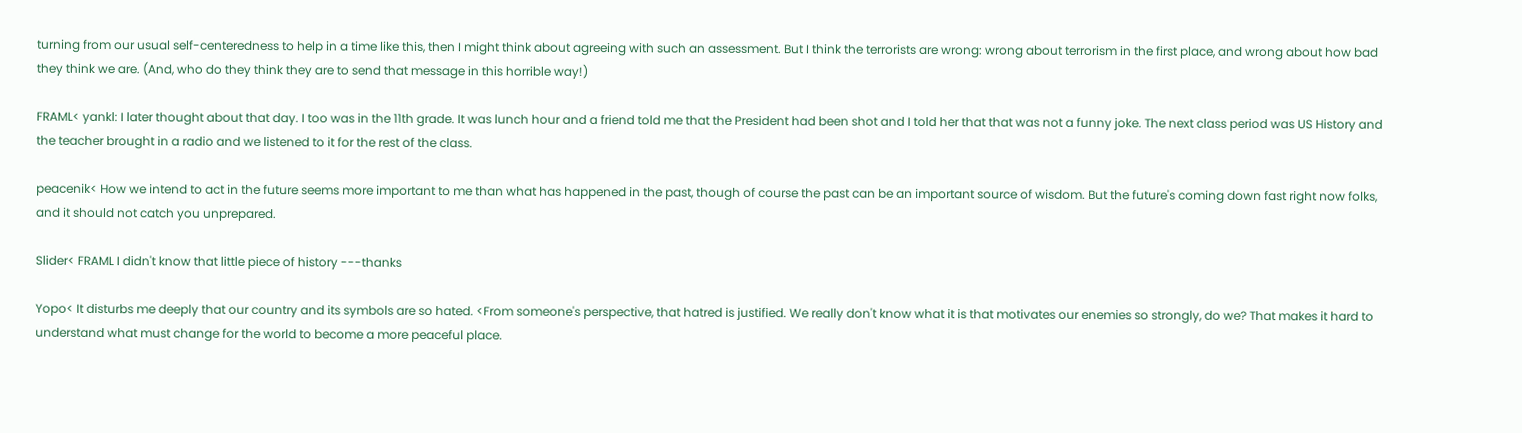turning from our usual self-centeredness to help in a time like this, then I might think about agreeing with such an assessment. But I think the terrorists are wrong: wrong about terrorism in the first place, and wrong about how bad they think we are. (And, who do they think they are to send that message in this horrible way!)

FRAML< yankl: I later thought about that day. I too was in the 11th grade. It was lunch hour and a friend told me that the President had been shot and I told her that that was not a funny joke. The next class period was US History and the teacher brought in a radio and we listened to it for the rest of the class.

peacenik< How we intend to act in the future seems more important to me than what has happened in the past, though of course the past can be an important source of wisdom. But the future's coming down fast right now folks, and it should not catch you unprepared.

Slider< FRAML I didn't know that little piece of history ---thanks

Yopo< It disturbs me deeply that our country and its symbols are so hated. <From someone's perspective, that hatred is justified. We really don't know what it is that motivates our enemies so strongly, do we? That makes it hard to understand what must change for the world to become a more peaceful place.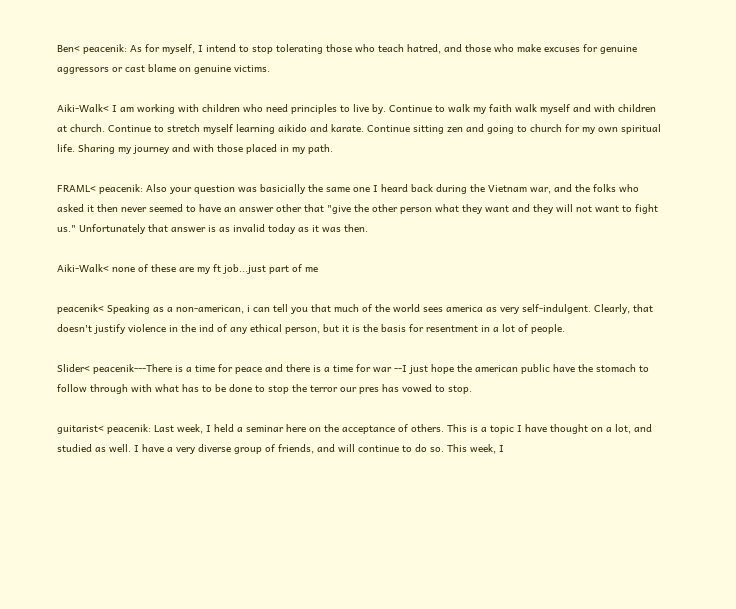Ben< peacenik: As for myself, I intend to stop tolerating those who teach hatred, and those who make excuses for genuine aggressors or cast blame on genuine victims.

Aiki-Walk< I am working with children who need principles to live by. Continue to walk my faith walk myself and with children at church. Continue to stretch myself learning aikido and karate. Continue sitting zen and going to church for my own spiritual life. Sharing my journey and with those placed in my path.

FRAML< peacenik: Also your question was basicially the same one I heard back during the Vietnam war, and the folks who asked it then never seemed to have an answer other that "give the other person what they want and they will not want to fight us." Unfortunately that answer is as invalid today as it was then.

Aiki-Walk< none of these are my ft job...just part of me

peacenik< Speaking as a non-american, i can tell you that much of the world sees america as very self-indulgent. Clearly, that doesn't justify violence in the ind of any ethical person, but it is the basis for resentment in a lot of people.

Slider< peacenik---There is a time for peace and there is a time for war --I just hope the american public have the stomach to follow through with what has to be done to stop the terror our pres has vowed to stop.

guitarist< peacenik: Last week, I held a seminar here on the acceptance of others. This is a topic I have thought on a lot, and studied as well. I have a very diverse group of friends, and will continue to do so. This week, I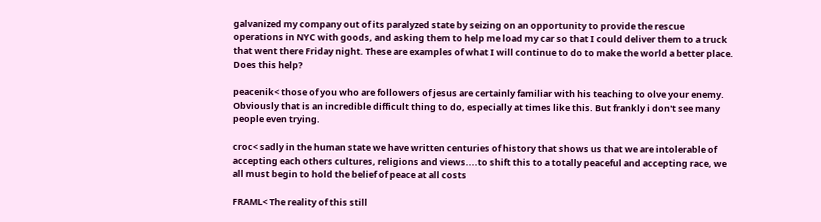galvanized my company out of its paralyzed state by seizing on an opportunity to provide the rescue operations in NYC with goods, and asking them to help me load my car so that I could deliver them to a truck that went there Friday night. These are examples of what I will continue to do to make the world a better place. Does this help?

peacenik< those of you who are followers of jesus are certainly familiar with his teaching to olve your enemy. Obviously that is an incredible difficult thing to do, especially at times like this. But frankly i don't see many people even trying.

croc< sadly in the human state we have written centuries of history that shows us that we are intolerable of accepting each others cultures, religions and views....to shift this to a totally peaceful and accepting race, we all must begin to hold the belief of peace at all costs

FRAML< The reality of this still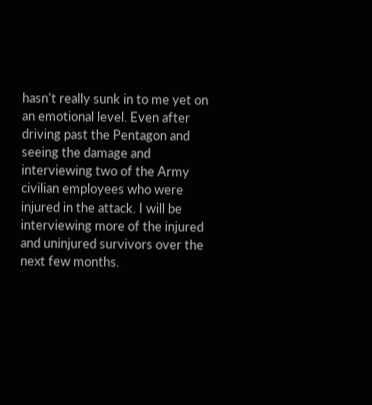hasn't really sunk in to me yet on an emotional level. Even after driving past the Pentagon and seeing the damage and interviewing two of the Army civilian employees who were injured in the attack. I will be interviewing more of the injured and uninjured survivors over the next few months.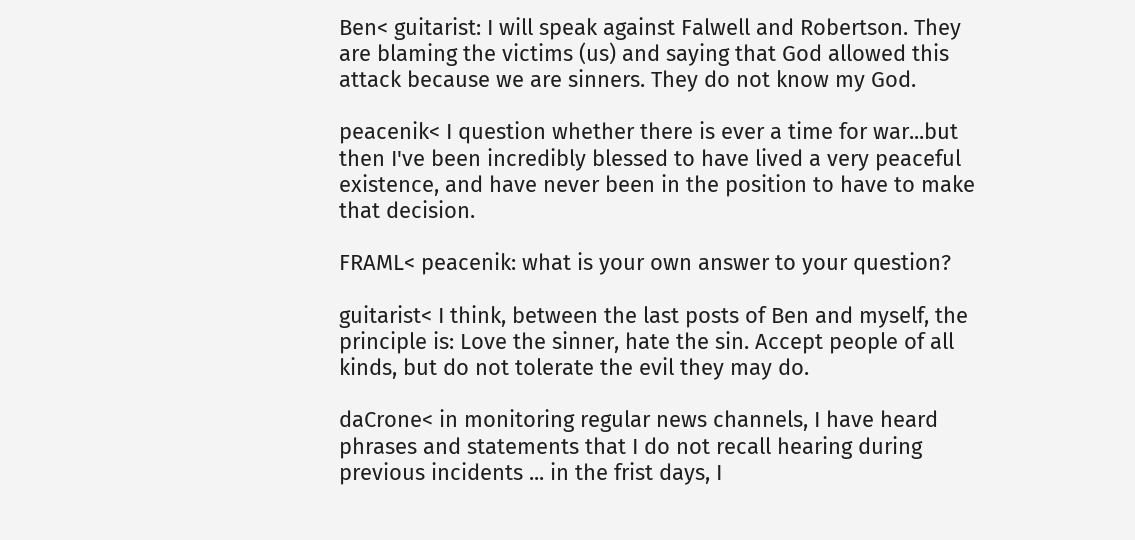Ben< guitarist: I will speak against Falwell and Robertson. They are blaming the victims (us) and saying that God allowed this attack because we are sinners. They do not know my God.

peacenik< I question whether there is ever a time for war...but then I've been incredibly blessed to have lived a very peaceful existence, and have never been in the position to have to make that decision.

FRAML< peacenik: what is your own answer to your question?

guitarist< I think, between the last posts of Ben and myself, the principle is: Love the sinner, hate the sin. Accept people of all kinds, but do not tolerate the evil they may do.

daCrone< in monitoring regular news channels, I have heard phrases and statements that I do not recall hearing during previous incidents ... in the frist days, I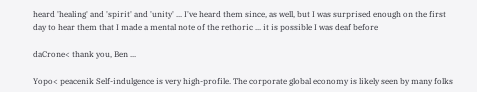heard 'healing' and 'spirit' and 'unity' ... I've heard them since, as well, but I was surprised enough on the first day to hear them that I made a mental note of the rethoric ... it is possible I was deaf before

daCrone< thank you, Ben ...

Yopo< peacenik Self-indulgence is very high-profile. The corporate global economy is likely seen by many folks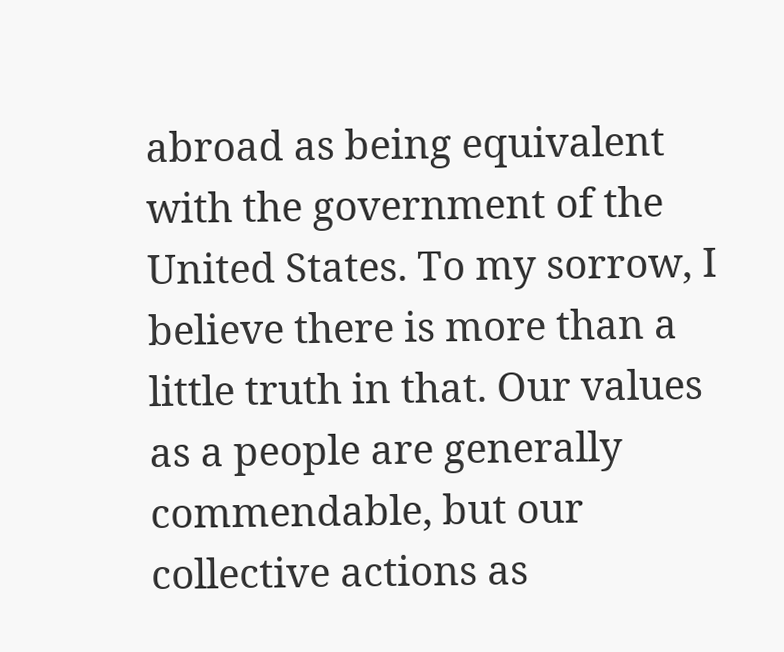abroad as being equivalent with the government of the United States. To my sorrow, I believe there is more than a little truth in that. Our values as a people are generally commendable, but our collective actions as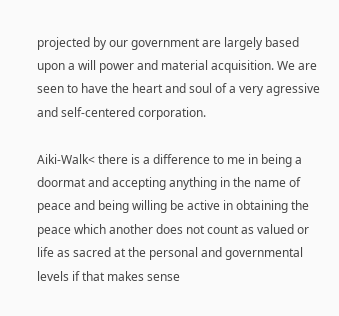projected by our government are largely based upon a will power and material acquisition. We are seen to have the heart and soul of a very agressive and self-centered corporation.

Aiki-Walk< there is a difference to me in being a doormat and accepting anything in the name of peace and being willing be active in obtaining the peace which another does not count as valued or life as sacred at the personal and governmental levels if that makes sense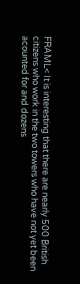FRAML< It is interesting that there are nearly 500 British citizens who work in the two towers who have not yet been acounted for and dozens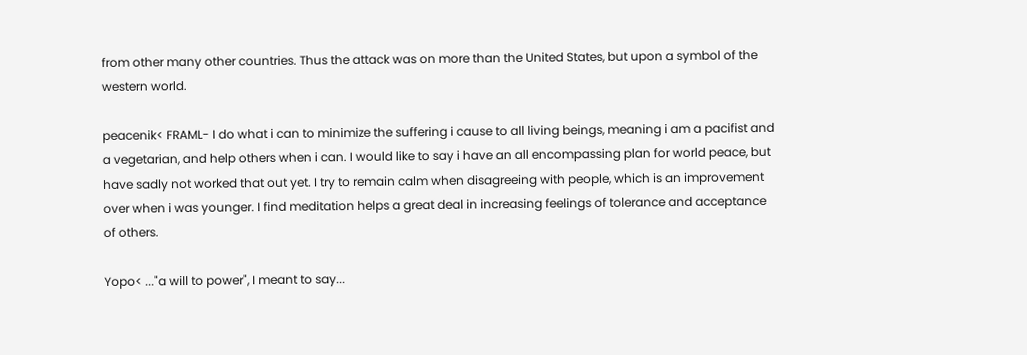from other many other countries. Thus the attack was on more than the United States, but upon a symbol of the western world.

peacenik< FRAML- I do what i can to minimize the suffering i cause to all living beings, meaning i am a pacifist and a vegetarian, and help others when i can. I would like to say i have an all encompassing plan for world peace, but have sadly not worked that out yet. I try to remain calm when disagreeing with people, which is an improvement over when i was younger. I find meditation helps a great deal in increasing feelings of tolerance and acceptance of others.

Yopo< ..."a will to power", I meant to say...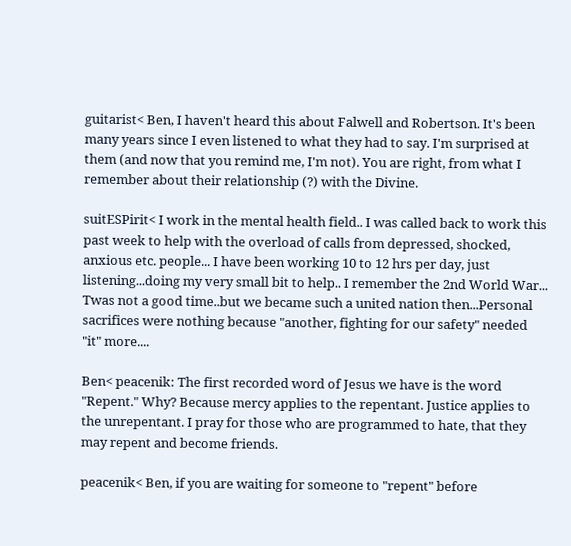guitarist< Ben, I haven't heard this about Falwell and Robertson. It's been many years since I even listened to what they had to say. I'm surprised at them (and now that you remind me, I'm not). You are right, from what I remember about their relationship (?) with the Divine.

suitESPirit< I work in the mental health field.. I was called back to work this past week to help with the overload of calls from depressed, shocked, anxious etc. people... I have been working 10 to 12 hrs per day, just listening...doing my very small bit to help.. I remember the 2nd World War... Twas not a good time..but we became such a united nation then...Personal sacrifices were nothing because "another, fighting for our safety" needed "it" more....

Ben< peacenik: The first recorded word of Jesus we have is the word "Repent." Why? Because mercy applies to the repentant. Justice applies to the unrepentant. I pray for those who are programmed to hate, that they may repent and become friends.

peacenik< Ben, if you are waiting for someone to "repent" before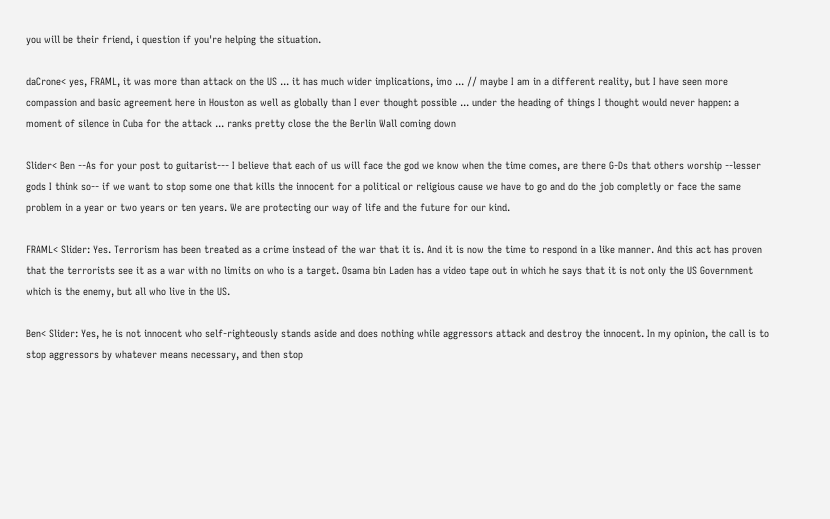you will be their friend, i question if you're helping the situation.

daCrone< yes, FRAML, it was more than attack on the US ... it has much wider implications, imo ... // maybe I am in a different reality, but I have seen more compassion and basic agreement here in Houston as well as globally than I ever thought possible ... under the heading of things I thought would never happen: a moment of silence in Cuba for the attack ... ranks pretty close the the Berlin Wall coming down

Slider< Ben --As for your post to guitarist--- I believe that each of us will face the god we know when the time comes, are there G-Ds that others worship --lesser gods I think so-- if we want to stop some one that kills the innocent for a political or religious cause we have to go and do the job completly or face the same problem in a year or two years or ten years. We are protecting our way of life and the future for our kind.

FRAML< Slider: Yes. Terrorism has been treated as a crime instead of the war that it is. And it is now the time to respond in a like manner. And this act has proven that the terrorists see it as a war with no limits on who is a target. Osama bin Laden has a video tape out in which he says that it is not only the US Government which is the enemy, but all who live in the US.

Ben< Slider: Yes, he is not innocent who self-righteously stands aside and does nothing while aggressors attack and destroy the innocent. In my opinion, the call is to stop aggressors by whatever means necessary, and then stop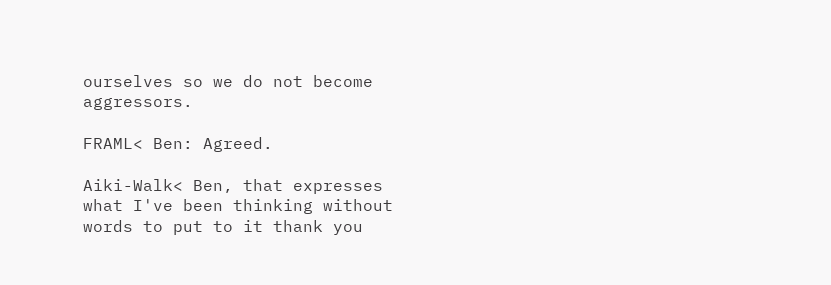ourselves so we do not become aggressors.

FRAML< Ben: Agreed.

Aiki-Walk< Ben, that expresses what I've been thinking without words to put to it thank you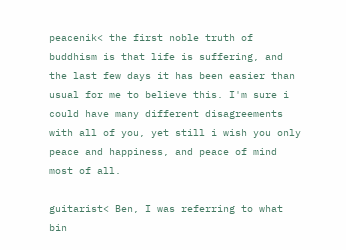peacenik< the first noble truth of buddhism is that life is suffering, and the last few days it has been easier than usual for me to believe this. I'm sure i could have many different disagreements with all of you, yet still i wish you only peace and happiness, and peace of mind most of all.

guitarist< Ben, I was referring to what bin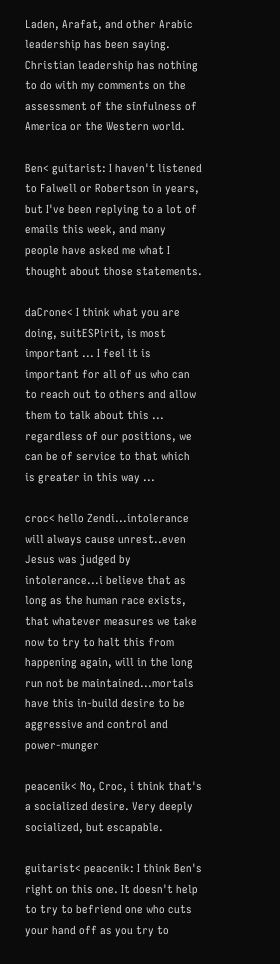Laden, Arafat, and other Arabic leadership has been saying. Christian leadership has nothing to do with my comments on the assessment of the sinfulness of America or the Western world.

Ben< guitarist: I haven't listened to Falwell or Robertson in years, but I've been replying to a lot of emails this week, and many people have asked me what I thought about those statements.

daCrone< I think what you are doing, suitESPirit, is most important ... I feel it is important for all of us who can to reach out to others and allow them to talk about this ... regardless of our positions, we can be of service to that which is greater in this way ...

croc< hello Zendi...intolerance will always cause unrest..even Jesus was judged by intolerance...i believe that as long as the human race exists, that whatever measures we take now to try to halt this from happening again, will in the long run not be maintained...mortals have this in-build desire to be aggressive and control and power-munger

peacenik< No, Croc, i think that's a socialized desire. Very deeply socialized, but escapable.

guitarist< peacenik: I think Ben's right on this one. It doesn't help to try to befriend one who cuts your hand off as you try to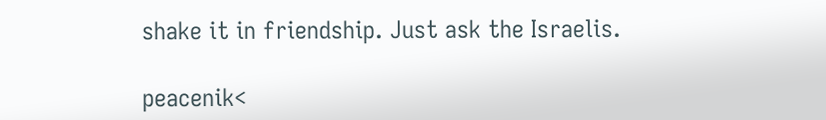shake it in friendship. Just ask the Israelis.

peacenik<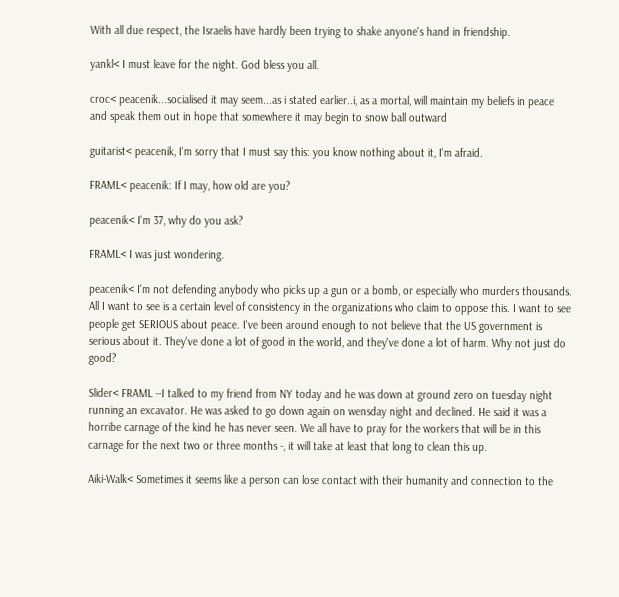With all due respect, the Israelis have hardly been trying to shake anyone's hand in friendship.

yankl< I must leave for the night. God bless you all.

croc< peacenik...socialised it may seem...as i stated earlier..i, as a mortal, will maintain my beliefs in peace and speak them out in hope that somewhere it may begin to snow ball outward

guitarist< peacenik, I'm sorry that I must say this: you know nothing about it, I'm afraid.

FRAML< peacenik: If I may, how old are you?

peacenik< I'm 37, why do you ask?

FRAML< I was just wondering.

peacenik< I'm not defending anybody who picks up a gun or a bomb, or especially who murders thousands. All I want to see is a certain level of consistency in the organizations who claim to oppose this. I want to see people get SERIOUS about peace. I've been around enough to not believe that the US government is serious about it. They've done a lot of good in the world, and they've done a lot of harm. Why not just do good?

Slider< FRAML --I talked to my friend from NY today and he was down at ground zero on tuesday night running an excavator. He was asked to go down again on wensday night and declined. He said it was a horribe carnage of the kind he has never seen. We all have to pray for the workers that will be in this carnage for the next two or three months -, it will take at least that long to clean this up.

Aiki-Walk< Sometimes it seems like a person can lose contact with their humanity and connection to the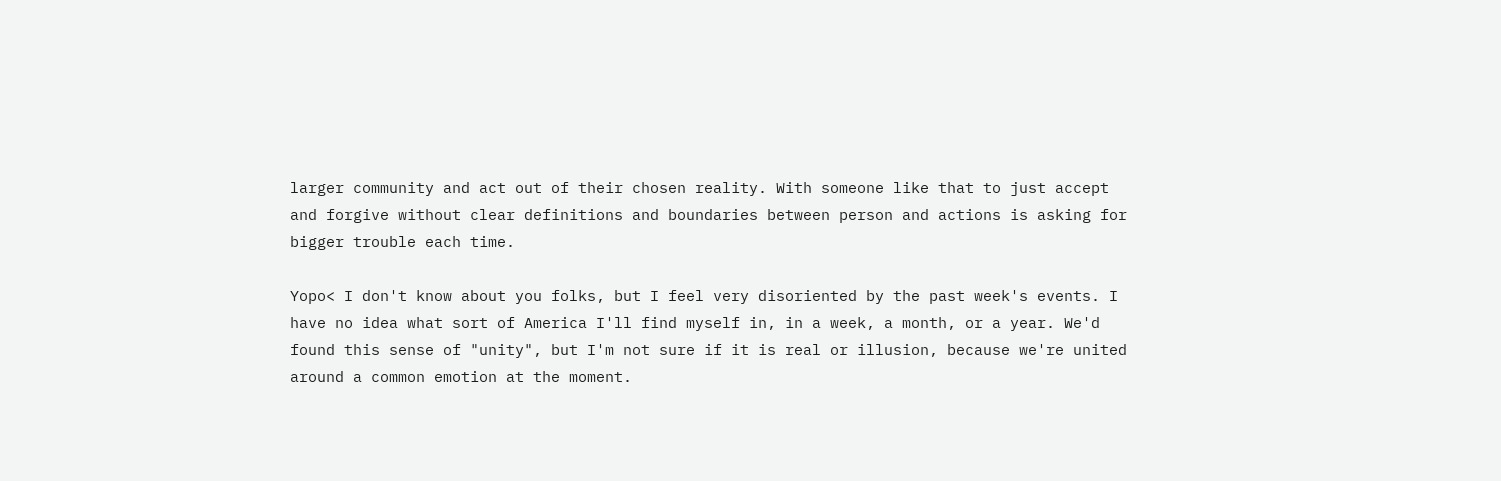larger community and act out of their chosen reality. With someone like that to just accept and forgive without clear definitions and boundaries between person and actions is asking for bigger trouble each time.

Yopo< I don't know about you folks, but I feel very disoriented by the past week's events. I have no idea what sort of America I'll find myself in, in a week, a month, or a year. We'd found this sense of "unity", but I'm not sure if it is real or illusion, because we're united around a common emotion at the moment.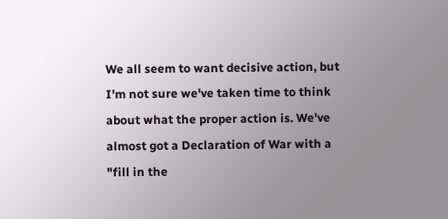We all seem to want decisive action, but I'm not sure we've taken time to think about what the proper action is. We've almost got a Declaration of War with a "fill in the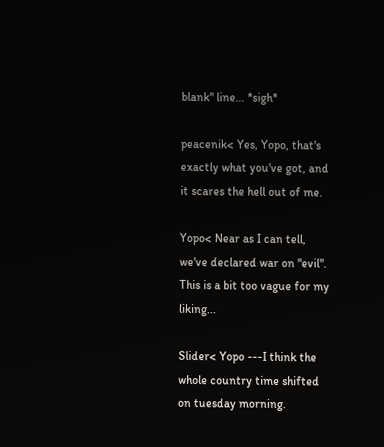blank" line... *sigh*

peacenik< Yes, Yopo, that's exactly what you've got, and it scares the hell out of me.

Yopo< Near as I can tell, we've declared war on "evil". This is a bit too vague for my liking...

Slider< Yopo ---I think the whole country time shifted on tuesday morning.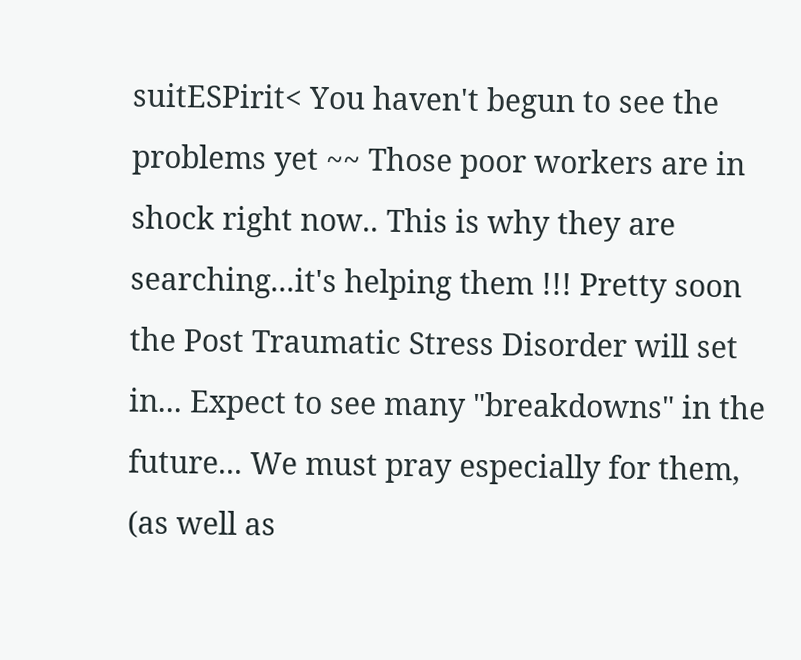suitESPirit< You haven't begun to see the problems yet ~~ Those poor workers are in shock right now.. This is why they are searching...it's helping them !!! Pretty soon the Post Traumatic Stress Disorder will set in... Expect to see many "breakdowns" in the future... We must pray especially for them, (as well as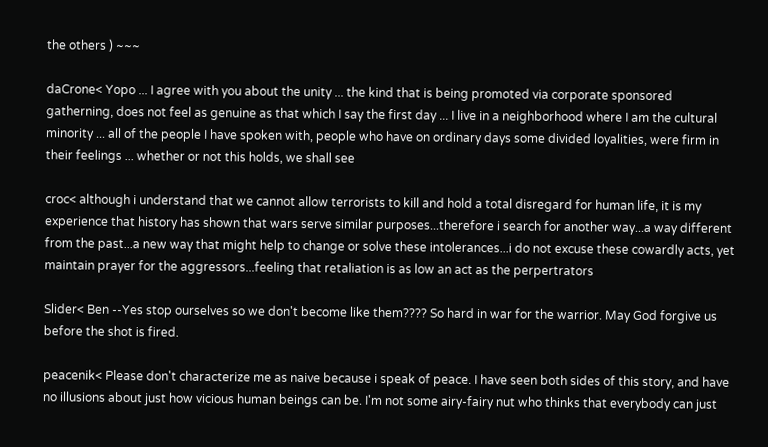the others ) ~~~

daCrone< Yopo ... I agree with you about the unity ... the kind that is being promoted via corporate sponsored gatherning, does not feel as genuine as that which I say the first day ... I live in a neighborhood where I am the cultural minority ... all of the people I have spoken with, people who have on ordinary days some divided loyalities, were firm in their feelings ... whether or not this holds, we shall see

croc< although i understand that we cannot allow terrorists to kill and hold a total disregard for human life, it is my experience that history has shown that wars serve similar purposes...therefore i search for another way...a way different from the past...a new way that might help to change or solve these intolerances...i do not excuse these cowardly acts, yet maintain prayer for the aggressors...feeling that retaliation is as low an act as the perpertrators

Slider< Ben --Yes stop ourselves so we don't become like them???? So hard in war for the warrior. May God forgive us before the shot is fired.

peacenik< Please don't characterize me as naive because i speak of peace. I have seen both sides of this story, and have no illusions about just how vicious human beings can be. I'm not some airy-fairy nut who thinks that everybody can just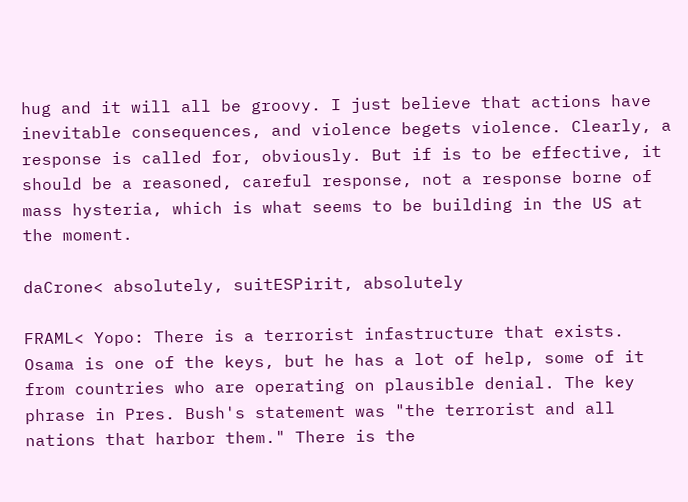hug and it will all be groovy. I just believe that actions have inevitable consequences, and violence begets violence. Clearly, a response is called for, obviously. But if is to be effective, it should be a reasoned, careful response, not a response borne of mass hysteria, which is what seems to be building in the US at the moment.

daCrone< absolutely, suitESPirit, absolutely

FRAML< Yopo: There is a terrorist infastructure that exists. Osama is one of the keys, but he has a lot of help, some of it from countries who are operating on plausible denial. The key phrase in Pres. Bush's statement was "the terrorist and all nations that harbor them." There is the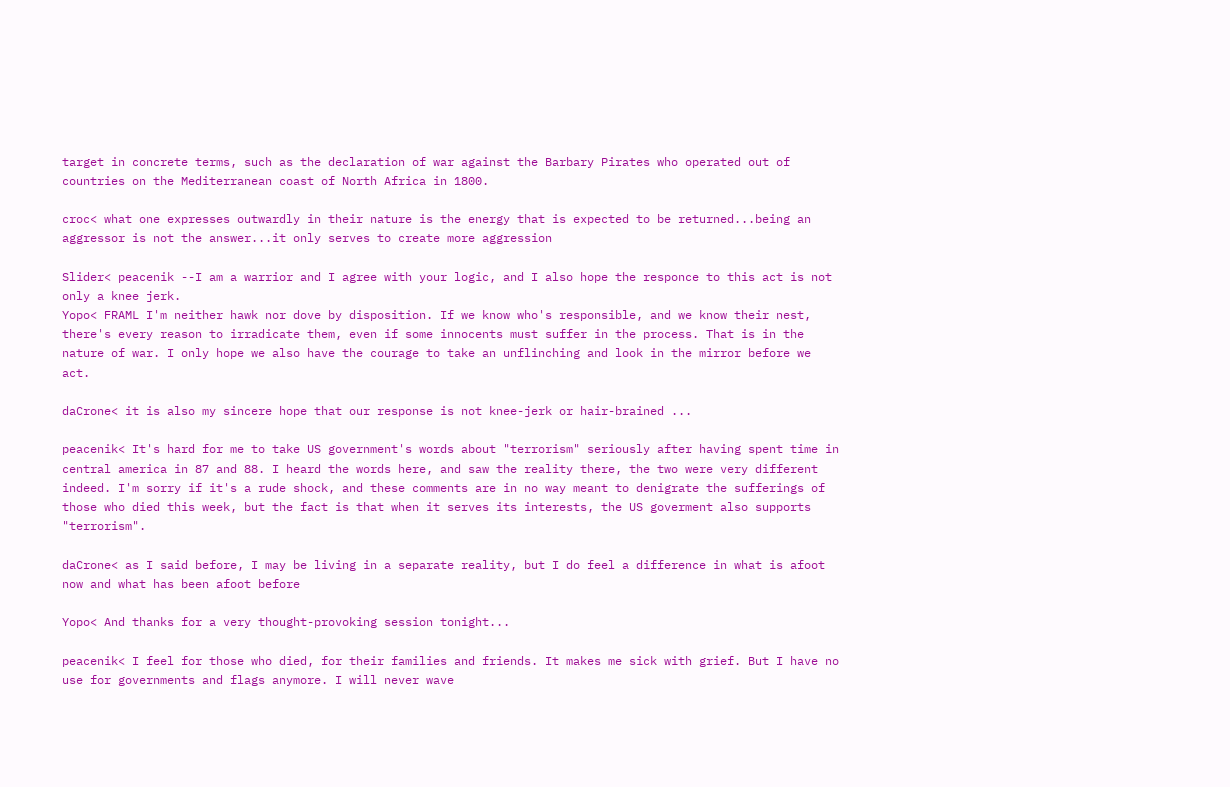target in concrete terms, such as the declaration of war against the Barbary Pirates who operated out of countries on the Mediterranean coast of North Africa in 1800.

croc< what one expresses outwardly in their nature is the energy that is expected to be returned...being an aggressor is not the answer...it only serves to create more aggression

Slider< peacenik --I am a warrior and I agree with your logic, and I also hope the responce to this act is not only a knee jerk.
Yopo< FRAML I'm neither hawk nor dove by disposition. If we know who's responsible, and we know their nest, there's every reason to irradicate them, even if some innocents must suffer in the process. That is in the nature of war. I only hope we also have the courage to take an unflinching and look in the mirror before we act.

daCrone< it is also my sincere hope that our response is not knee-jerk or hair-brained ...

peacenik< It's hard for me to take US government's words about "terrorism" seriously after having spent time in central america in 87 and 88. I heard the words here, and saw the reality there, the two were very different indeed. I'm sorry if it's a rude shock, and these comments are in no way meant to denigrate the sufferings of those who died this week, but the fact is that when it serves its interests, the US goverment also supports "terrorism".

daCrone< as I said before, I may be living in a separate reality, but I do feel a difference in what is afoot now and what has been afoot before

Yopo< And thanks for a very thought-provoking session tonight...

peacenik< I feel for those who died, for their families and friends. It makes me sick with grief. But I have no use for governments and flags anymore. I will never wave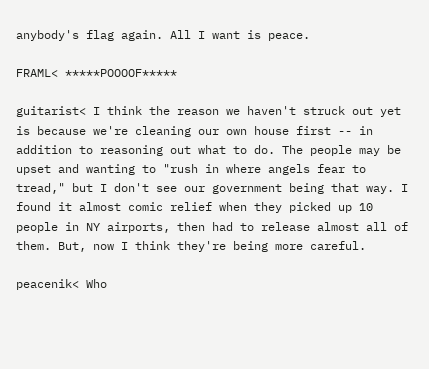anybody's flag again. All I want is peace.

FRAML< *****POOOOF*****

guitarist< I think the reason we haven't struck out yet is because we're cleaning our own house first -- in addition to reasoning out what to do. The people may be upset and wanting to "rush in where angels fear to tread," but I don't see our government being that way. I found it almost comic relief when they picked up 10 people in NY airports, then had to release almost all of them. But, now I think they're being more careful.

peacenik< Who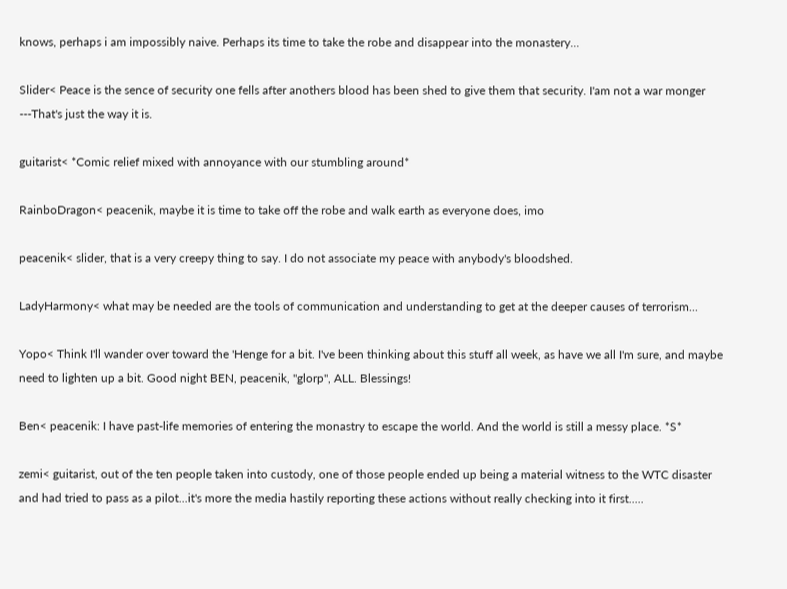knows, perhaps i am impossibly naive. Perhaps its time to take the robe and disappear into the monastery...

Slider< Peace is the sence of security one fells after anothers blood has been shed to give them that security. I'am not a war monger ---That's just the way it is.

guitarist< *Comic relief mixed with annoyance with our stumbling around*

RainboDragon< peacenik, maybe it is time to take off the robe and walk earth as everyone does, imo

peacenik< slider, that is a very creepy thing to say. I do not associate my peace with anybody's bloodshed.

LadyHarmony< what may be needed are the tools of communication and understanding to get at the deeper causes of terrorism...

Yopo< Think I'll wander over toward the 'Henge for a bit. I've been thinking about this stuff all week, as have we all I'm sure, and maybe need to lighten up a bit. Good night BEN, peacenik, "glorp", ALL. Blessings!

Ben< peacenik: I have past-life memories of entering the monastry to escape the world. And the world is still a messy place. *S*

zemi< guitarist, out of the ten people taken into custody, one of those people ended up being a material witness to the WTC disaster and had tried to pass as a pilot...it's more the media hastily reporting these actions without really checking into it first.....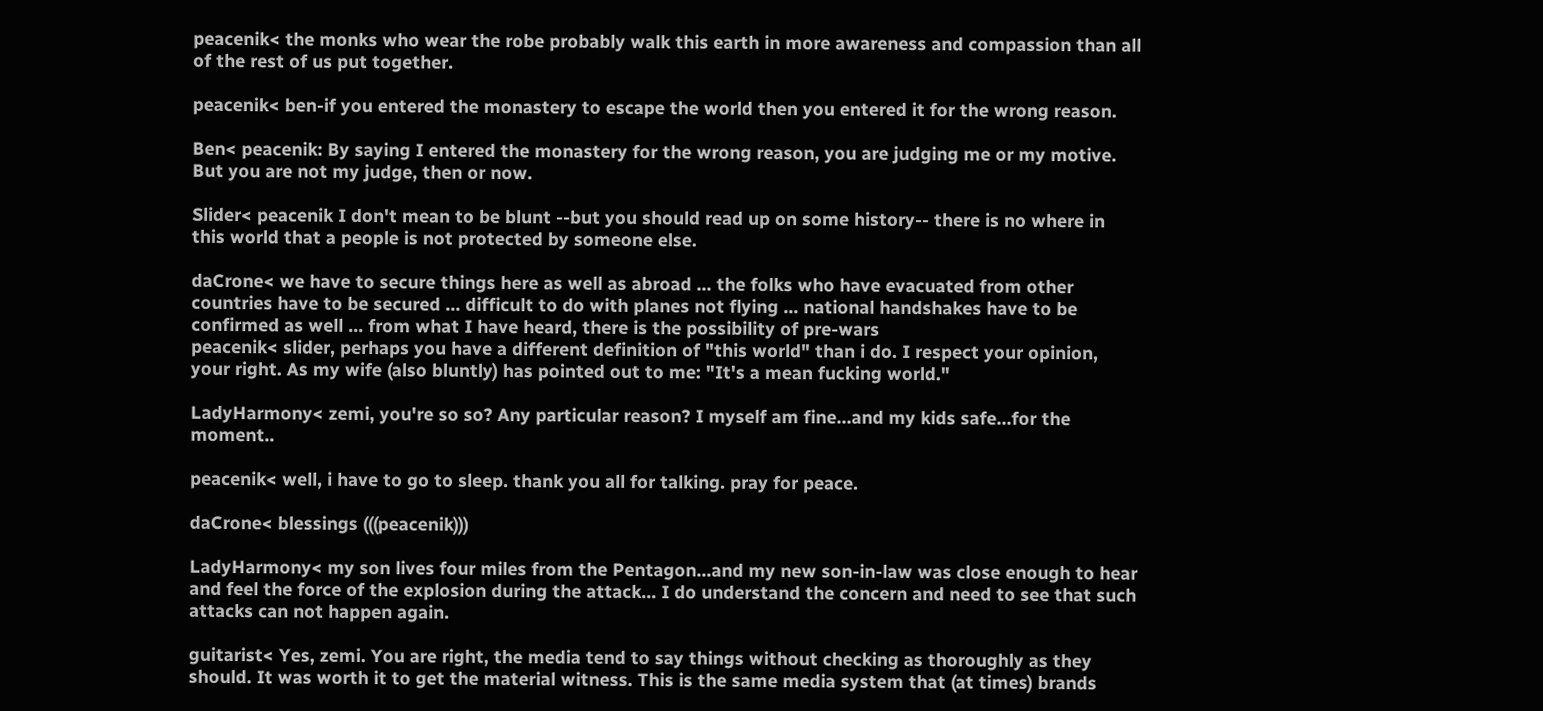peacenik< the monks who wear the robe probably walk this earth in more awareness and compassion than all of the rest of us put together.

peacenik< ben-if you entered the monastery to escape the world then you entered it for the wrong reason.

Ben< peacenik: By saying I entered the monastery for the wrong reason, you are judging me or my motive. But you are not my judge, then or now.

Slider< peacenik I don't mean to be blunt --but you should read up on some history-- there is no where in this world that a people is not protected by someone else.

daCrone< we have to secure things here as well as abroad ... the folks who have evacuated from other countries have to be secured ... difficult to do with planes not flying ... national handshakes have to be confirmed as well ... from what I have heard, there is the possibility of pre-wars
peacenik< slider, perhaps you have a different definition of "this world" than i do. I respect your opinion, your right. As my wife (also bluntly) has pointed out to me: "It's a mean fucking world."

LadyHarmony< zemi, you're so so? Any particular reason? I myself am fine...and my kids safe...for the moment..

peacenik< well, i have to go to sleep. thank you all for talking. pray for peace.

daCrone< blessings (((peacenik)))

LadyHarmony< my son lives four miles from the Pentagon...and my new son-in-law was close enough to hear and feel the force of the explosion during the attack... I do understand the concern and need to see that such attacks can not happen again.

guitarist< Yes, zemi. You are right, the media tend to say things without checking as thoroughly as they should. It was worth it to get the material witness. This is the same media system that (at times) brands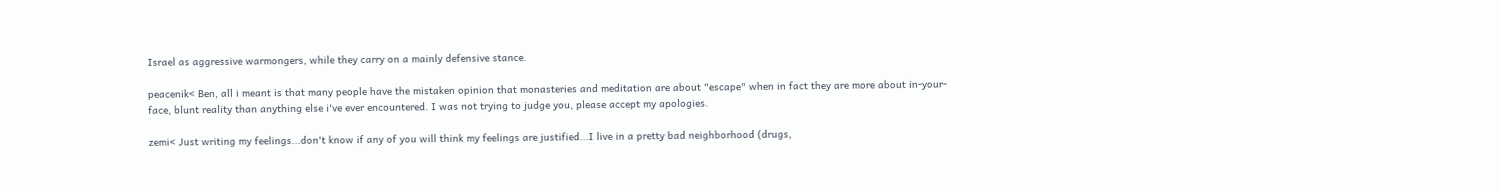Israel as aggressive warmongers, while they carry on a mainly defensive stance.

peacenik< Ben, all i meant is that many people have the mistaken opinion that monasteries and meditation are about "escape" when in fact they are more about in-your-face, blunt reality than anything else i've ever encountered. I was not trying to judge you, please accept my apologies.

zemi< Just writing my feelings...don't know if any of you will think my feelings are justified...I live in a pretty bad neighborhood (drugs,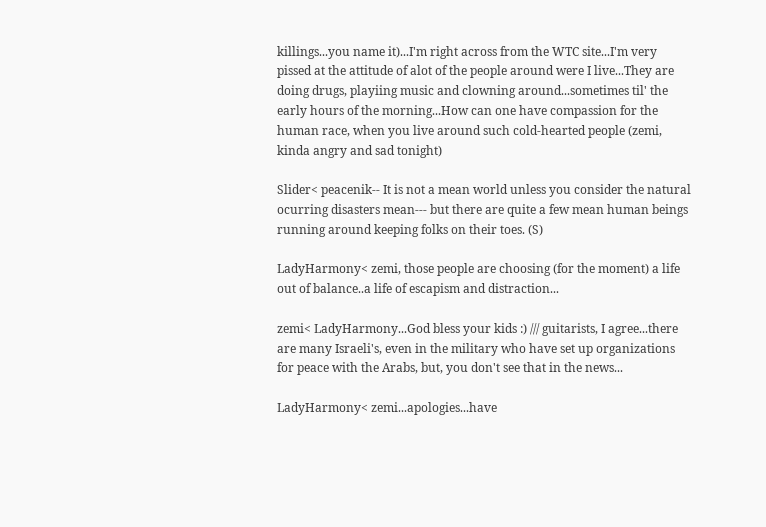killings...you name it)...I'm right across from the WTC site...I'm very pissed at the attitude of alot of the people around were I live...They are doing drugs, playiing music and clowning around...sometimes til' the early hours of the morning...How can one have compassion for the human race, when you live around such cold-hearted people (zemi, kinda angry and sad tonight)

Slider< peacenik-- It is not a mean world unless you consider the natural ocurring disasters mean--- but there are quite a few mean human beings running around keeping folks on their toes. (S)

LadyHarmony< zemi, those people are choosing (for the moment) a life out of balance..a life of escapism and distraction...

zemi< LadyHarmony...God bless your kids :) /// guitarists, I agree...there are many Israeli's, even in the military who have set up organizations for peace with the Arabs, but, you don't see that in the news...

LadyHarmony< zemi...apologies...have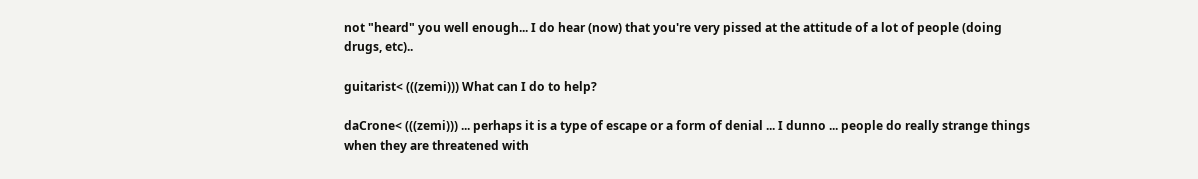not "heard" you well enough... I do hear (now) that you're very pissed at the attitude of a lot of people (doing drugs, etc)..

guitarist< (((zemi))) What can I do to help?

daCrone< (((zemi))) ... perhaps it is a type of escape or a form of denial ... I dunno ... people do really strange things when they are threatened with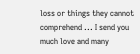loss or things they cannot comprehend ... I send you much love and many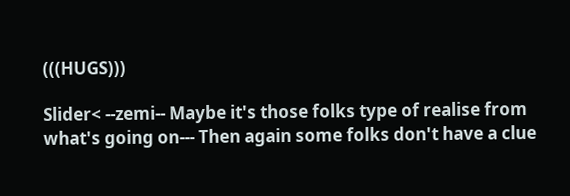(((HUGS)))

Slider< --zemi-- Maybe it's those folks type of realise from what's going on--- Then again some folks don't have a clue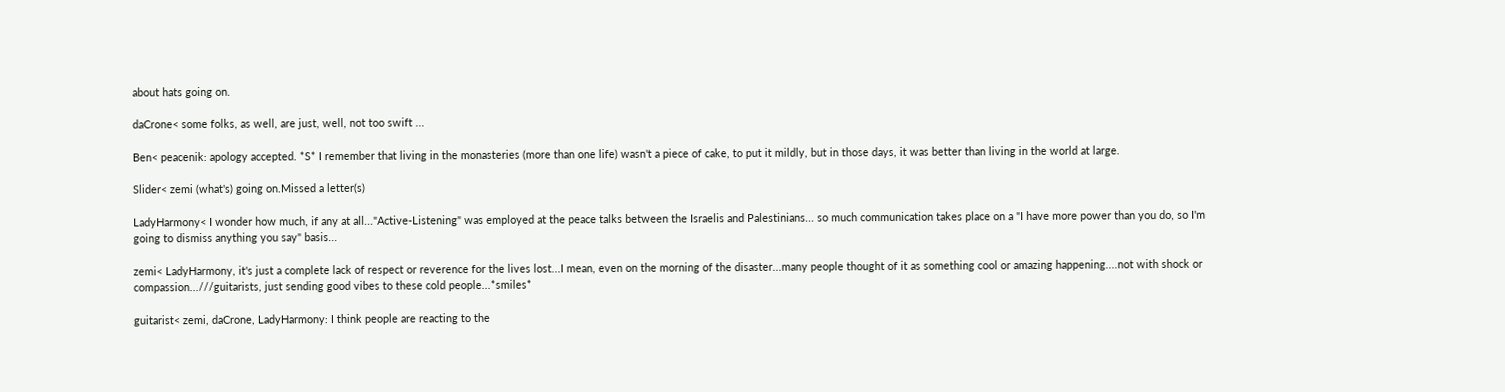about hats going on.

daCrone< some folks, as well, are just, well, not too swift ...

Ben< peacenik: apology accepted. *S* I remember that living in the monasteries (more than one life) wasn't a piece of cake, to put it mildly, but in those days, it was better than living in the world at large.

Slider< zemi (what's) going on.Missed a letter(s)

LadyHarmony< I wonder how much, if any at all..."Active-Listening" was employed at the peace talks between the Israelis and Palestinians... so much communication takes place on a "I have more power than you do, so I'm going to dismiss anything you say" basis...

zemi< LadyHarmony, it's just a complete lack of respect or reverence for the lives lost...I mean, even on the morning of the disaster...many people thought of it as something cool or amazing happening....not with shock or compassion...///guitarists, just sending good vibes to these cold people...*smiles*

guitarist< zemi, daCrone, LadyHarmony: I think people are reacting to the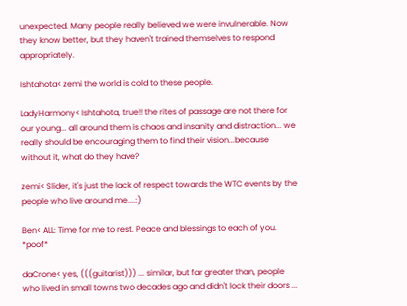unexpected. Many people really believed we were invulnerable. Now they know better, but they haven't trained themselves to respond appropriately.

Ishtahota< zemi the world is cold to these people.

LadyHarmony< Ishtahota, true!! the rites of passage are not there for our young... all around them is chaos and insanity and distraction... we really should be encouraging them to find their vision...because without it, what do they have?

zemi< Slider, it's just the lack of respect towards the WTC events by the people who live around me....:)

Ben< ALL: Time for me to rest. Peace and blessings to each of you. *poof*

daCrone< yes, (((guitarist))) ... similar, but far greater than, people who lived in small towns two decades ago and didn't lock their doors ...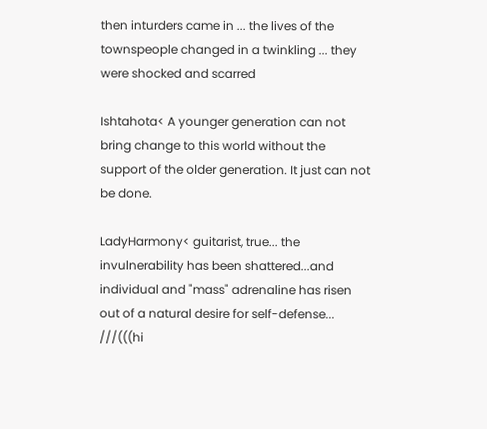then inturders came in ... the lives of the townspeople changed in a twinkling ... they were shocked and scarred

Ishtahota< A younger generation can not bring change to this world without the support of the older generation. It just can not be done.

LadyHarmony< guitarist, true... the invulnerability has been shattered...and individual and "mass" adrenaline has risen out of a natural desire for self-defense... ///(((hi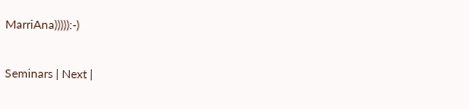MarriAna))))):-)

Seminars | Next |